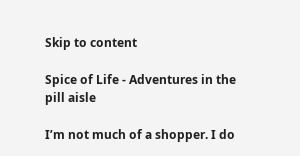Skip to content

Spice of Life - Adventures in the pill aisle

I’m not much of a shopper. I do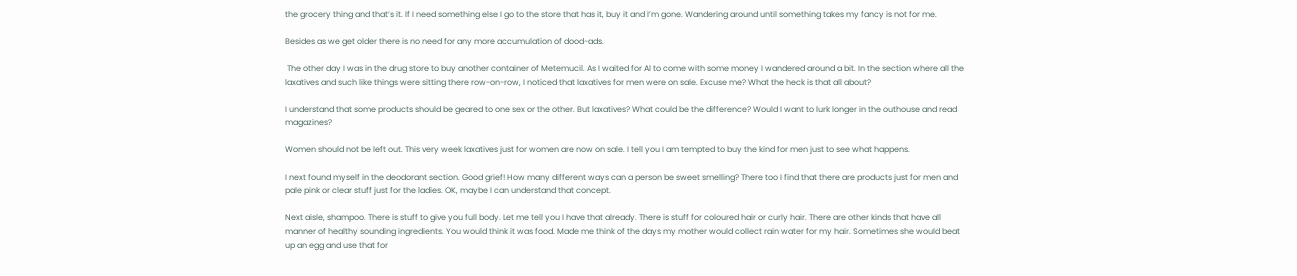the grocery thing and that’s it. If I need something else I go to the store that has it, buy it and I’m gone. Wandering around until something takes my fancy is not for me.

Besides as we get older there is no need for any more accumulation of dood-ads.

 The other day I was in the drug store to buy another container of Metemucil. As I waited for Al to come with some money I wandered around a bit. In the section where all the laxatives and such like things were sitting there row-on-row, I noticed that laxatives for men were on sale. Excuse me? What the heck is that all about?

I understand that some products should be geared to one sex or the other. But laxatives? What could be the difference? Would I want to lurk longer in the outhouse and read magazines?

Women should not be left out. This very week laxatives just for women are now on sale. I tell you I am tempted to buy the kind for men just to see what happens.

I next found myself in the deodorant section. Good grief! How many different ways can a person be sweet smelling? There too I find that there are products just for men and pale pink or clear stuff just for the ladies. OK, maybe I can understand that concept.

Next aisle, shampoo. There is stuff to give you full body. Let me tell you I have that already. There is stuff for coloured hair or curly hair. There are other kinds that have all manner of healthy sounding ingredients. You would think it was food. Made me think of the days my mother would collect rain water for my hair. Sometimes she would beat up an egg and use that for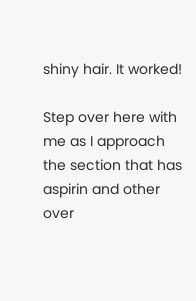shiny hair. It worked!

Step over here with me as I approach the section that has aspirin and other over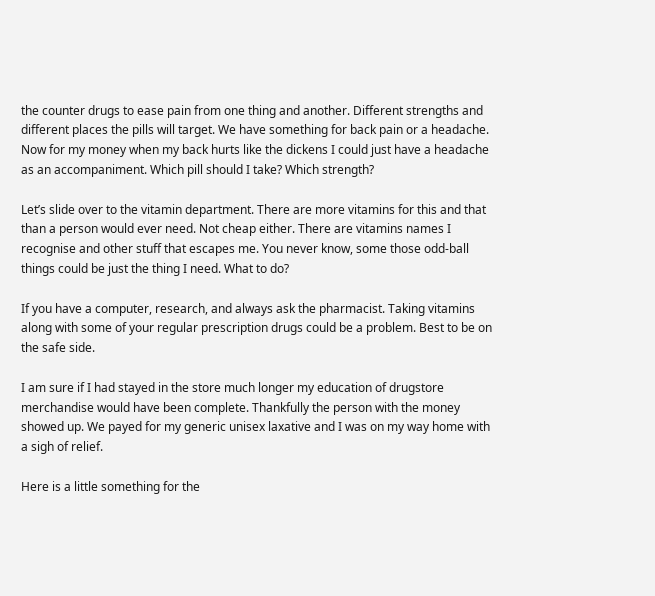the counter drugs to ease pain from one thing and another. Different strengths and different places the pills will target. We have something for back pain or a headache. Now for my money when my back hurts like the dickens I could just have a headache as an accompaniment. Which pill should I take? Which strength?

Let’s slide over to the vitamin department. There are more vitamins for this and that than a person would ever need. Not cheap either. There are vitamins names I recognise and other stuff that escapes me. You never know, some those odd-ball things could be just the thing I need. What to do?

If you have a computer, research, and always ask the pharmacist. Taking vitamins along with some of your regular prescription drugs could be a problem. Best to be on the safe side.

I am sure if I had stayed in the store much longer my education of drugstore merchandise would have been complete. Thankfully the person with the money showed up. We payed for my generic unisex laxative and I was on my way home with a sigh of relief.

Here is a little something for the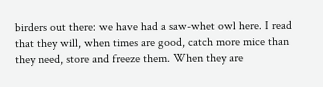birders out there: we have had a saw-whet owl here. I read that they will, when times are good, catch more mice than they need, store and freeze them. When they are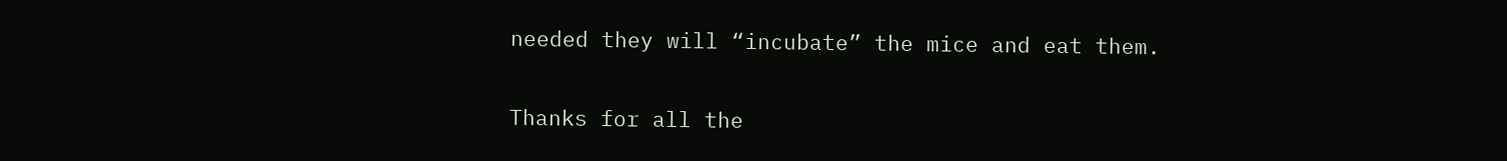needed they will “incubate” the mice and eat them.

Thanks for all the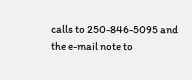calls to 250-846-5095 and the e-mail note to